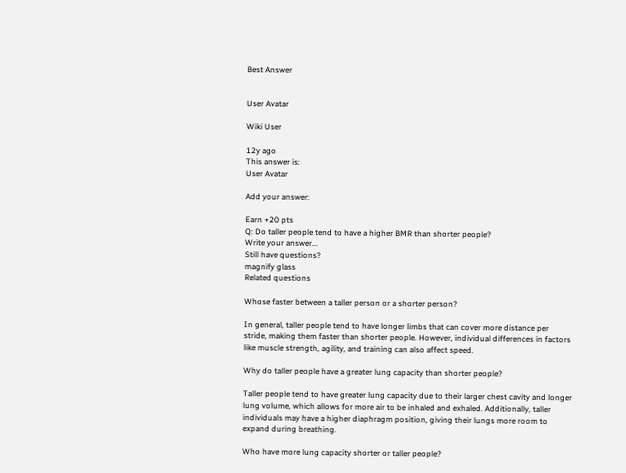Best Answer


User Avatar

Wiki User

12y ago
This answer is:
User Avatar

Add your answer:

Earn +20 pts
Q: Do taller people tend to have a higher BMR than shorter people?
Write your answer...
Still have questions?
magnify glass
Related questions

Whose faster between a taller person or a shorter person?

In general, taller people tend to have longer limbs that can cover more distance per stride, making them faster than shorter people. However, individual differences in factors like muscle strength, agility, and training can also affect speed.

Why do taller people have a greater lung capacity than shorter people?

Taller people tend to have greater lung capacity due to their larger chest cavity and longer lung volume, which allows for more air to be inhaled and exhaled. Additionally, taller individuals may have a higher diaphragm position, giving their lungs more room to expand during breathing.

Who have more lung capacity shorter or taller people?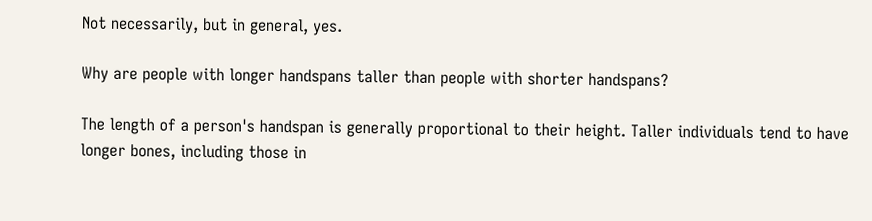Not necessarily, but in general, yes.

Why are people with longer handspans taller than people with shorter handspans?

The length of a person's handspan is generally proportional to their height. Taller individuals tend to have longer bones, including those in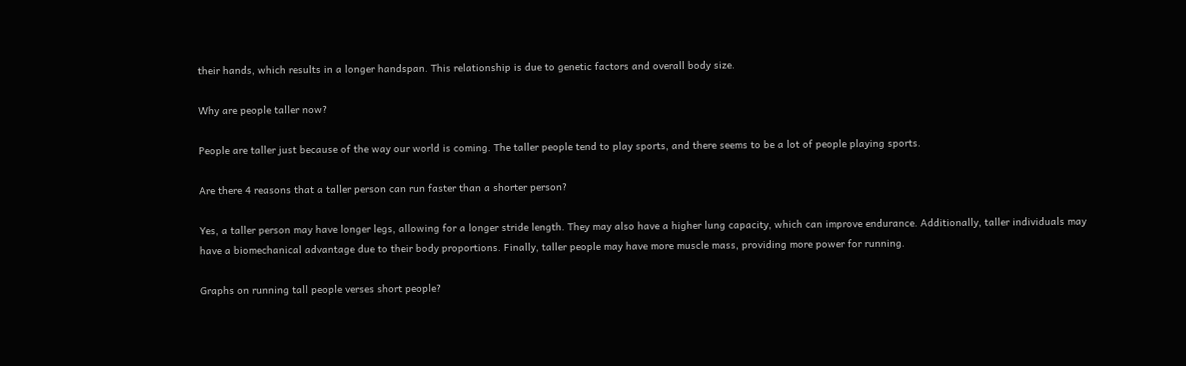their hands, which results in a longer handspan. This relationship is due to genetic factors and overall body size.

Why are people taller now?

People are taller just because of the way our world is coming. The taller people tend to play sports, and there seems to be a lot of people playing sports.

Are there 4 reasons that a taller person can run faster than a shorter person?

Yes, a taller person may have longer legs, allowing for a longer stride length. They may also have a higher lung capacity, which can improve endurance. Additionally, taller individuals may have a biomechanical advantage due to their body proportions. Finally, taller people may have more muscle mass, providing more power for running.

Graphs on running tall people verses short people?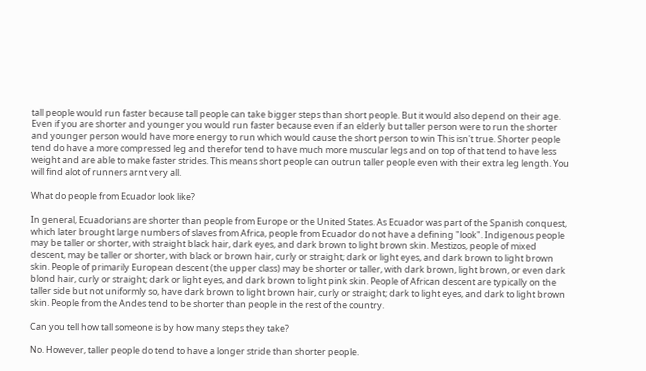tall people would run faster because tall people can take bigger steps than short people. But it would also depend on their age. Even if you are shorter and younger you would run faster because even if an elderly but taller person were to run the shorter and younger person would have more energy to run which would cause the short person to win This isn't true. Shorter people tend do have a more compressed leg and therefor tend to have much more muscular legs and on top of that tend to have less weight and are able to make faster strides. This means short people can outrun taller people even with their extra leg length. You will find alot of runners arnt very all.

What do people from Ecuador look like?

In general, Ecuadorians are shorter than people from Europe or the United States. As Ecuador was part of the Spanish conquest, which later brought large numbers of slaves from Africa, people from Ecuador do not have a defining "look". Indigenous people may be taller or shorter, with straight black hair, dark eyes, and dark brown to light brown skin. Mestizos, people of mixed descent, may be taller or shorter, with black or brown hair, curly or straight; dark or light eyes, and dark brown to light brown skin. People of primarily European descent (the upper class) may be shorter or taller, with dark brown, light brown, or even dark blond hair, curly or straight; dark or light eyes, and dark brown to light pink skin. People of African descent are typically on the taller side but not uniformly so, have dark brown to light brown hair, curly or straight; dark to light eyes, and dark to light brown skin. People from the Andes tend to be shorter than people in the rest of the country.

Can you tell how tall someone is by how many steps they take?

No. However, taller people do tend to have a longer stride than shorter people.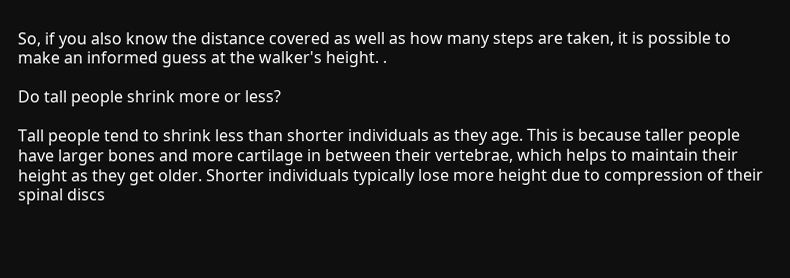So, if you also know the distance covered as well as how many steps are taken, it is possible to make an informed guess at the walker's height. .

Do tall people shrink more or less?

Tall people tend to shrink less than shorter individuals as they age. This is because taller people have larger bones and more cartilage in between their vertebrae, which helps to maintain their height as they get older. Shorter individuals typically lose more height due to compression of their spinal discs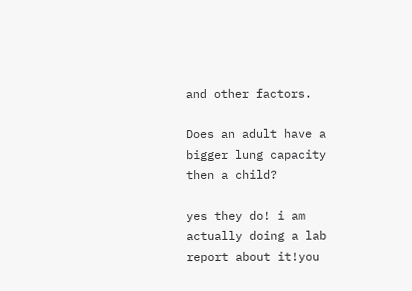and other factors.

Does an adult have a bigger lung capacity then a child?

yes they do! i am actually doing a lab report about it!you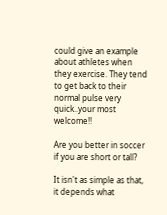could give an example about athletes when they exercise. They tend to get back to their normal pulse very quick..your most welcome!!

Are you better in soccer if you are short or tall?

It isn't as simple as that, it depends what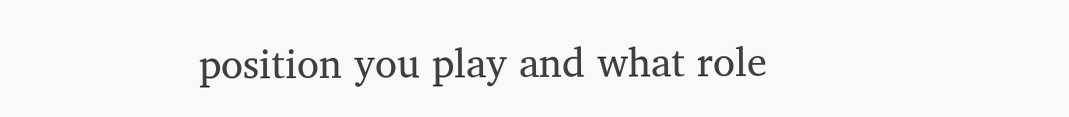position you play and what role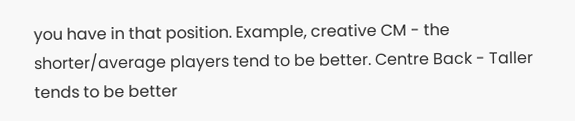you have in that position. Example, creative CM - the shorter/average players tend to be better. Centre Back - Taller tends to be better